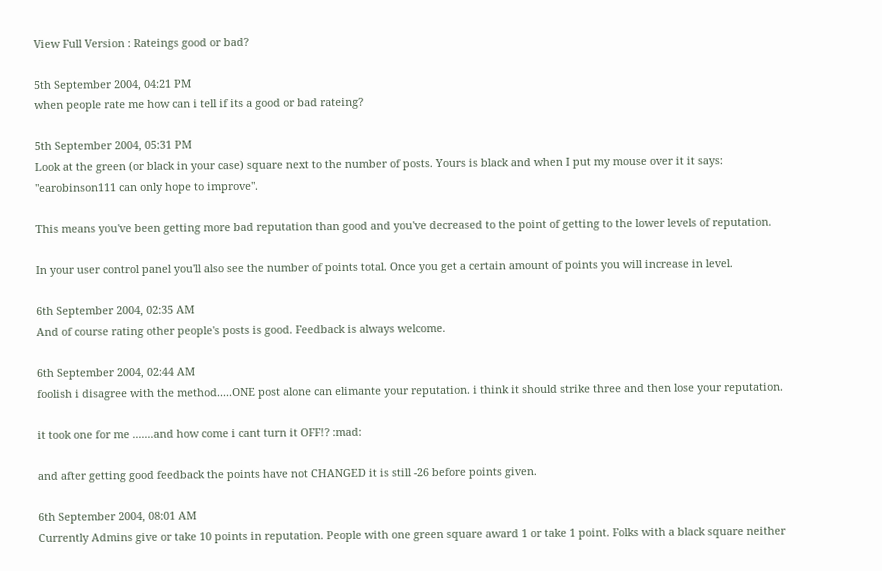View Full Version : Rateings good or bad?

5th September 2004, 04:21 PM
when people rate me how can i tell if its a good or bad rateing?

5th September 2004, 05:31 PM
Look at the green (or black in your case) square next to the number of posts. Yours is black and when I put my mouse over it it says: "earobinson111 can only hope to improve".

This means you've been getting more bad reputation than good and you've decreased to the point of getting to the lower levels of reputation.

In your user control panel you'll also see the number of points total. Once you get a certain amount of points you will increase in level.

6th September 2004, 02:35 AM
And of course rating other people's posts is good. Feedback is always welcome.

6th September 2004, 02:44 AM
foolish i disagree with the method.....ONE post alone can elimante your reputation. i think it should strike three and then lose your reputation.

it took one for me .......and how come i cant turn it OFF!? :mad:

and after getting good feedback the points have not CHANGED it is still -26 before points given.

6th September 2004, 08:01 AM
Currently Admins give or take 10 points in reputation. People with one green square award 1 or take 1 point. Folks with a black square neither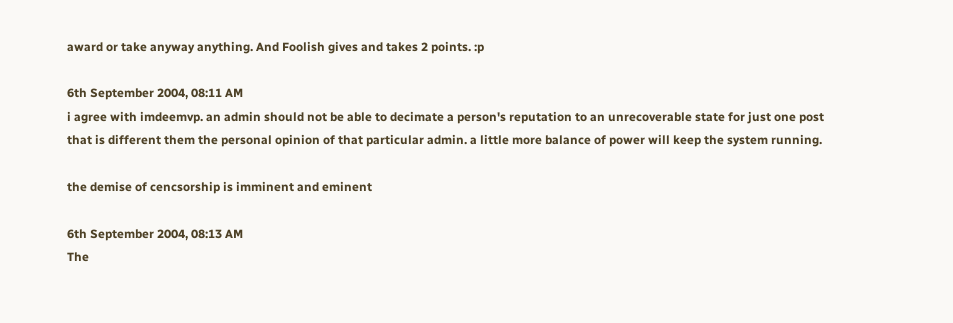award or take anyway anything. And Foolish gives and takes 2 points. :p

6th September 2004, 08:11 AM
i agree with imdeemvp. an admin should not be able to decimate a person's reputation to an unrecoverable state for just one post that is different them the personal opinion of that particular admin. a little more balance of power will keep the system running.

the demise of cencsorship is imminent and eminent

6th September 2004, 08:13 AM
The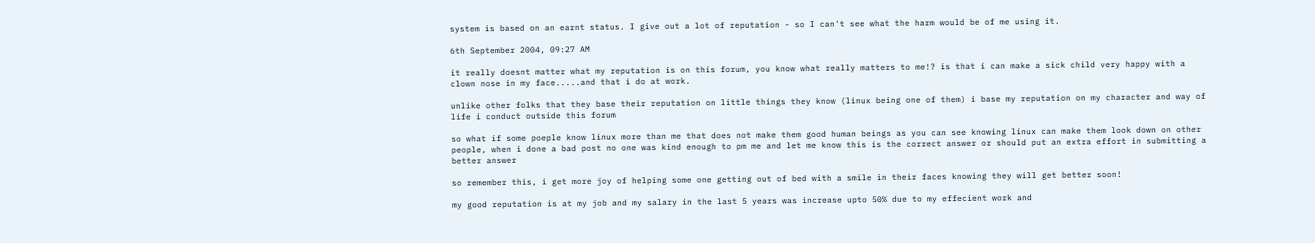system is based on an earnt status. I give out a lot of reputation - so I can't see what the harm would be of me using it.

6th September 2004, 09:27 AM

it really doesnt matter what my reputation is on this forum, you know what really matters to me!? is that i can make a sick child very happy with a clown nose in my face.....and that i do at work.

unlike other folks that they base their reputation on little things they know (linux being one of them) i base my reputation on my character and way of life i conduct outside this forum

so what if some poeple know linux more than me that does not make them good human beings as you can see knowing linux can make them look down on other people, when i done a bad post no one was kind enough to pm me and let me know this is the correct answer or should put an extra effort in submitting a better answer

so remember this, i get more joy of helping some one getting out of bed with a smile in their faces knowing they will get better soon!

my good reputation is at my job and my salary in the last 5 years was increase upto 50% due to my effecient work and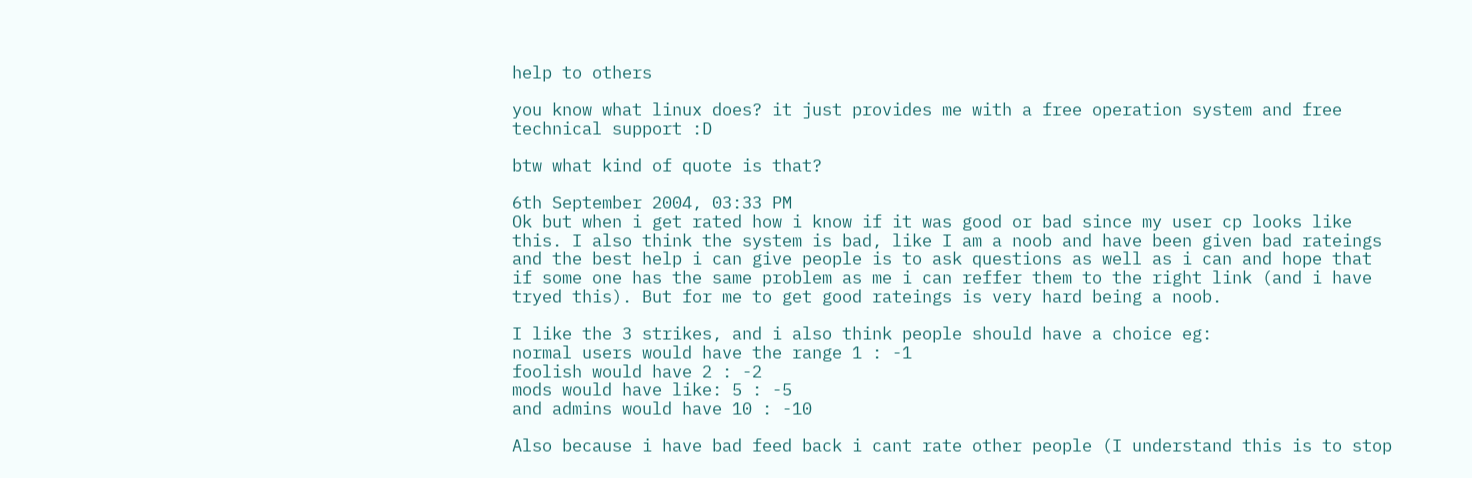help to others

you know what linux does? it just provides me with a free operation system and free technical support :D

btw what kind of quote is that?

6th September 2004, 03:33 PM
Ok but when i get rated how i know if it was good or bad since my user cp looks like this. I also think the system is bad, like I am a noob and have been given bad rateings and the best help i can give people is to ask questions as well as i can and hope that if some one has the same problem as me i can reffer them to the right link (and i have tryed this). But for me to get good rateings is very hard being a noob.

I like the 3 strikes, and i also think people should have a choice eg:
normal users would have the range 1 : -1
foolish would have 2 : -2
mods would have like: 5 : -5
and admins would have 10 : -10

Also because i have bad feed back i cant rate other people (I understand this is to stop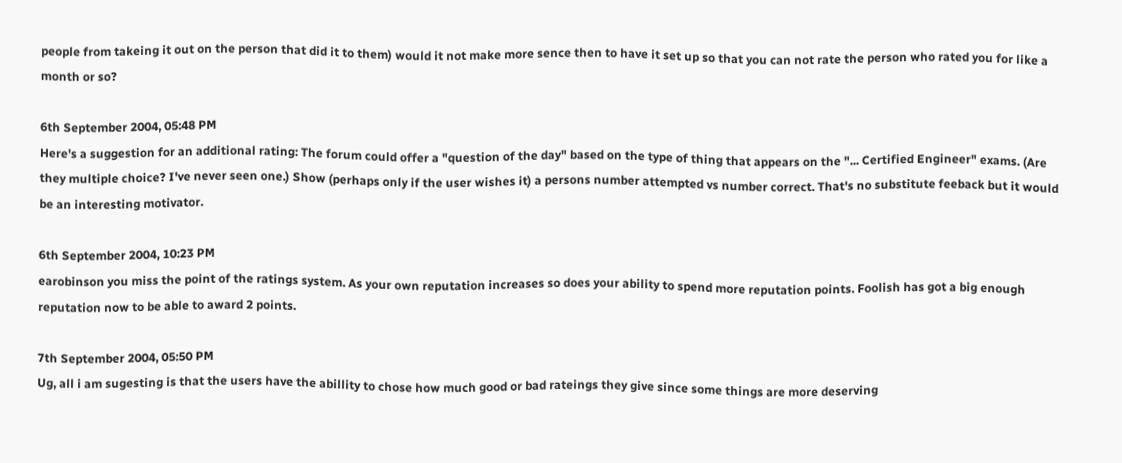people from takeing it out on the person that did it to them) would it not make more sence then to have it set up so that you can not rate the person who rated you for like a month or so?

6th September 2004, 05:48 PM
Here's a suggestion for an additional rating: The forum could offer a "question of the day" based on the type of thing that appears on the "... Certified Engineer" exams. (Are they multiple choice? I've never seen one.) Show (perhaps only if the user wishes it) a persons number attempted vs number correct. That's no substitute feeback but it would be an interesting motivator.

6th September 2004, 10:23 PM
earobinson you miss the point of the ratings system. As your own reputation increases so does your ability to spend more reputation points. Foolish has got a big enough reputation now to be able to award 2 points.

7th September 2004, 05:50 PM
Ug, all i am sugesting is that the users have the abillity to chose how much good or bad rateings they give since some things are more deserving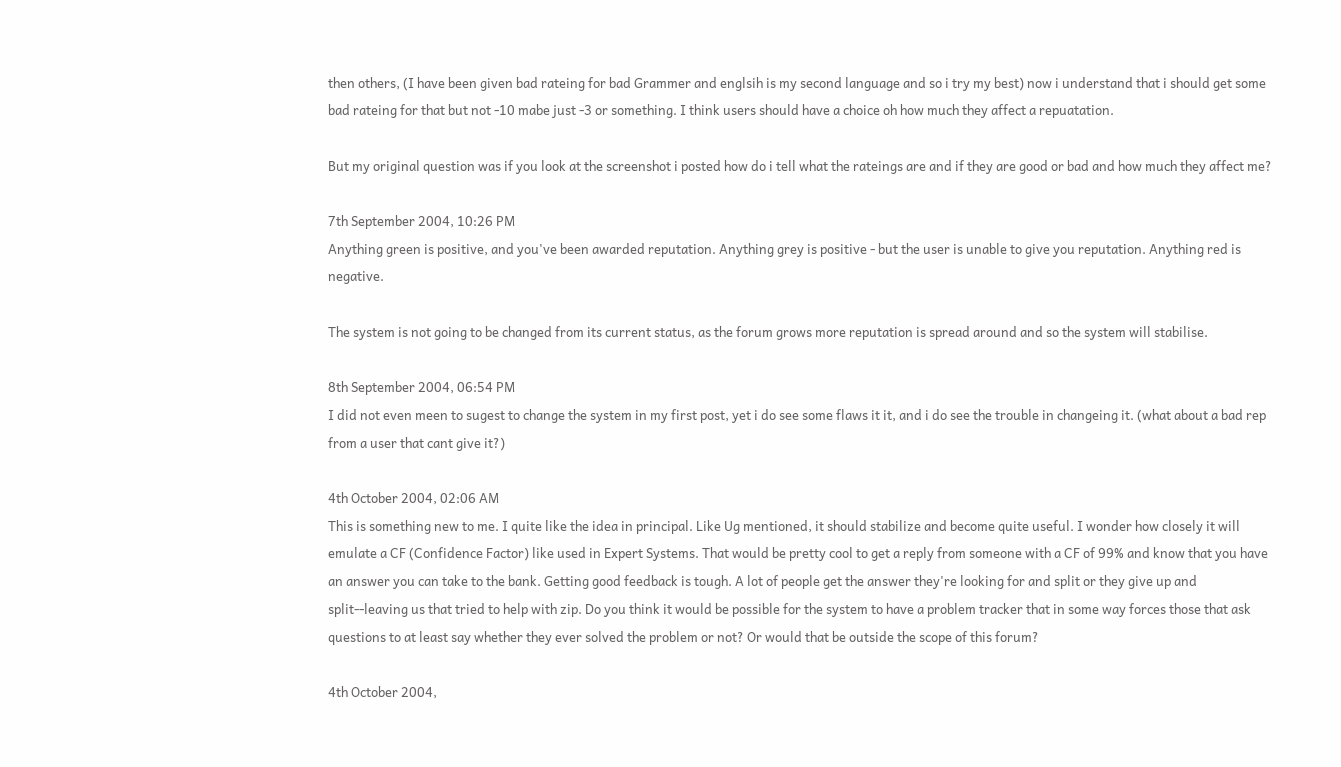then others, (I have been given bad rateing for bad Grammer and englsih is my second language and so i try my best) now i understand that i should get some bad rateing for that but not -10 mabe just -3 or something. I think users should have a choice oh how much they affect a repuatation.

But my original question was if you look at the screenshot i posted how do i tell what the rateings are and if they are good or bad and how much they affect me?

7th September 2004, 10:26 PM
Anything green is positive, and you've been awarded reputation. Anything grey is positive - but the user is unable to give you reputation. Anything red is negative.

The system is not going to be changed from its current status, as the forum grows more reputation is spread around and so the system will stabilise.

8th September 2004, 06:54 PM
I did not even meen to sugest to change the system in my first post, yet i do see some flaws it it, and i do see the trouble in changeing it. (what about a bad rep from a user that cant give it?)

4th October 2004, 02:06 AM
This is something new to me. I quite like the idea in principal. Like Ug mentioned, it should stabilize and become quite useful. I wonder how closely it will emulate a CF (Confidence Factor) like used in Expert Systems. That would be pretty cool to get a reply from someone with a CF of 99% and know that you have an answer you can take to the bank. Getting good feedback is tough. A lot of people get the answer they're looking for and split or they give up and split--leaving us that tried to help with zip. Do you think it would be possible for the system to have a problem tracker that in some way forces those that ask questions to at least say whether they ever solved the problem or not? Or would that be outside the scope of this forum?

4th October 2004,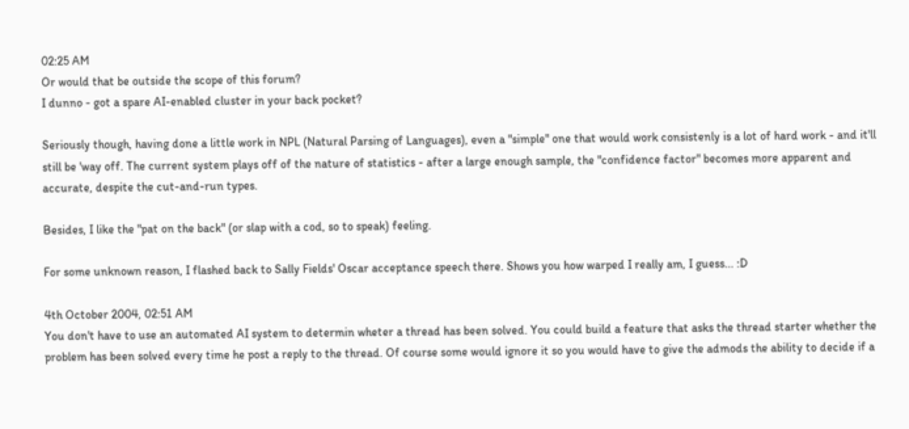02:25 AM
Or would that be outside the scope of this forum?
I dunno - got a spare AI-enabled cluster in your back pocket?

Seriously though, having done a little work in NPL (Natural Parsing of Languages), even a "simple" one that would work consistenly is a lot of hard work - and it'll still be 'way off. The current system plays off of the nature of statistics - after a large enough sample, the "confidence factor" becomes more apparent and accurate, despite the cut-and-run types.

Besides, I like the "pat on the back" (or slap with a cod, so to speak) feeling.

For some unknown reason, I flashed back to Sally Fields' Oscar acceptance speech there. Shows you how warped I really am, I guess... :D

4th October 2004, 02:51 AM
You don't have to use an automated AI system to determin wheter a thread has been solved. You could build a feature that asks the thread starter whether the problem has been solved every time he post a reply to the thread. Of course some would ignore it so you would have to give the admods the ability to decide if a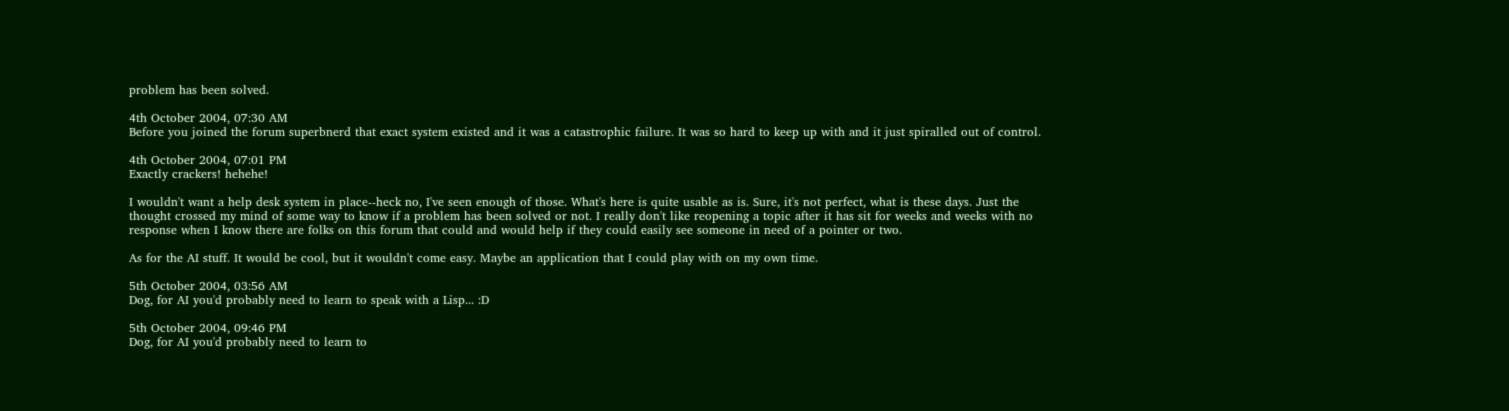problem has been solved.

4th October 2004, 07:30 AM
Before you joined the forum superbnerd that exact system existed and it was a catastrophic failure. It was so hard to keep up with and it just spiralled out of control.

4th October 2004, 07:01 PM
Exactly crackers! hehehe!

I wouldn't want a help desk system in place--heck no, I've seen enough of those. What's here is quite usable as is. Sure, it's not perfect, what is these days. Just the thought crossed my mind of some way to know if a problem has been solved or not. I really don't like reopening a topic after it has sit for weeks and weeks with no response when I know there are folks on this forum that could and would help if they could easily see someone in need of a pointer or two.

As for the AI stuff. It would be cool, but it wouldn't come easy. Maybe an application that I could play with on my own time.

5th October 2004, 03:56 AM
Dog, for AI you'd probably need to learn to speak with a Lisp... :D

5th October 2004, 09:46 PM
Dog, for AI you'd probably need to learn to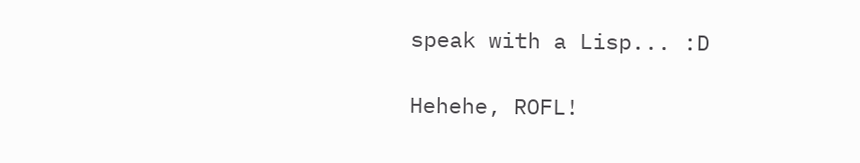speak with a Lisp... :D

Hehehe, ROFL!